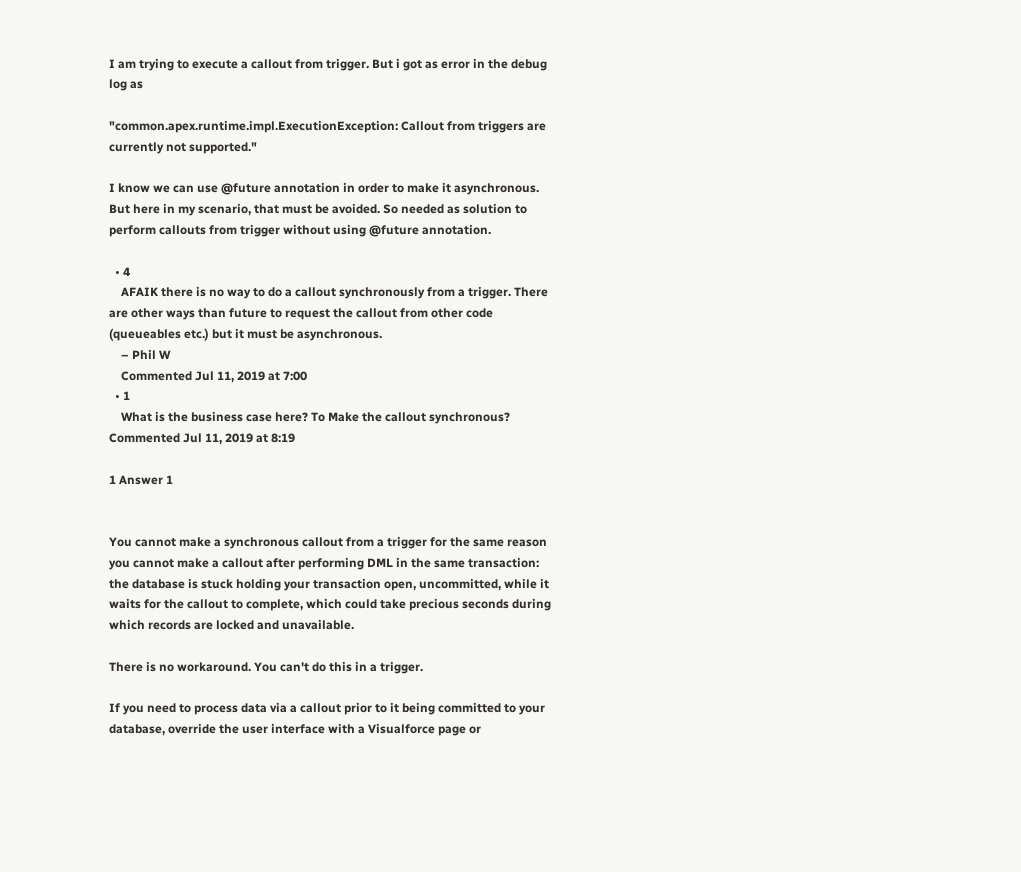I am trying to execute a callout from trigger. But i got as error in the debug log as

"common.apex.runtime.impl.ExecutionException: Callout from triggers are currently not supported."

I know we can use @future annotation in order to make it asynchronous. But here in my scenario, that must be avoided. So needed as solution to perform callouts from trigger without using @future annotation.

  • 4
    AFAIK there is no way to do a callout synchronously from a trigger. There are other ways than future to request the callout from other code (queueables etc.) but it must be asynchronous.
    – Phil W
    Commented Jul 11, 2019 at 7:00
  • 1
    What is the business case here? To Make the callout synchronous? Commented Jul 11, 2019 at 8:19

1 Answer 1


You cannot make a synchronous callout from a trigger for the same reason you cannot make a callout after performing DML in the same transaction: the database is stuck holding your transaction open, uncommitted, while it waits for the callout to complete, which could take precious seconds during which records are locked and unavailable.

There is no workaround. You can't do this in a trigger.

If you need to process data via a callout prior to it being committed to your database, override the user interface with a Visualforce page or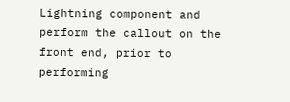Lightning component and perform the callout on the front end, prior to performing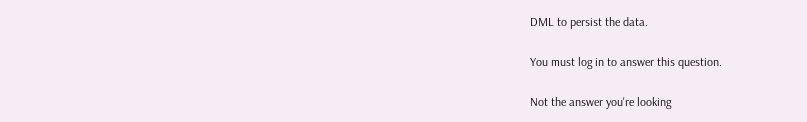DML to persist the data.

You must log in to answer this question.

Not the answer you're looking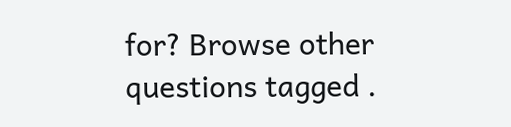for? Browse other questions tagged .